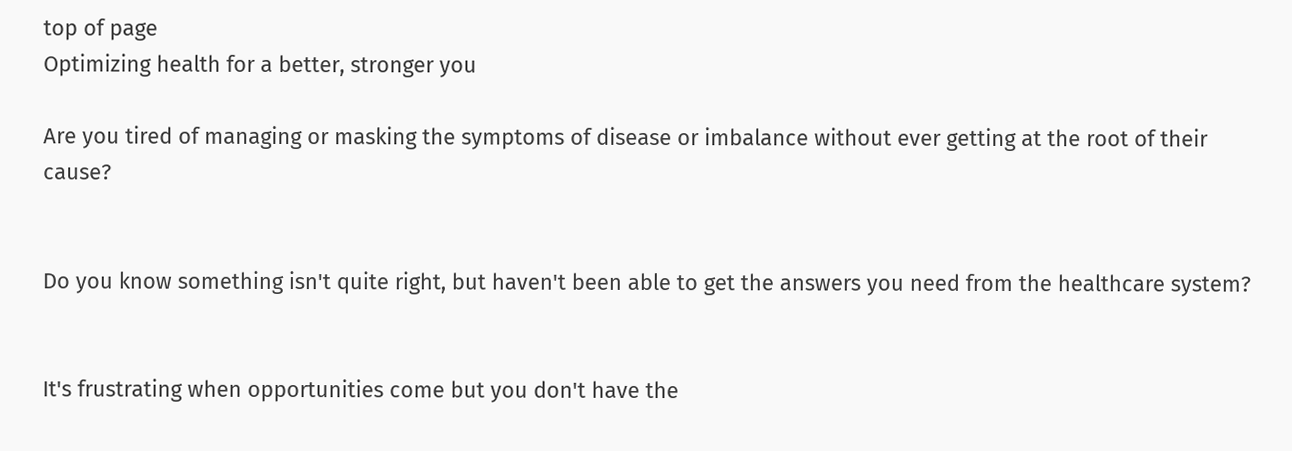top of page
Optimizing health for a better, stronger you

Are you tired of managing or masking the symptoms of disease or imbalance without ever getting at the root of their cause?


Do you know something isn't quite right, but haven't been able to get the answers you need from the healthcare system?


It's frustrating when opportunities come but you don't have the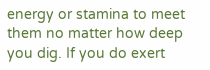energy or stamina to meet them no matter how deep you dig. If you do exert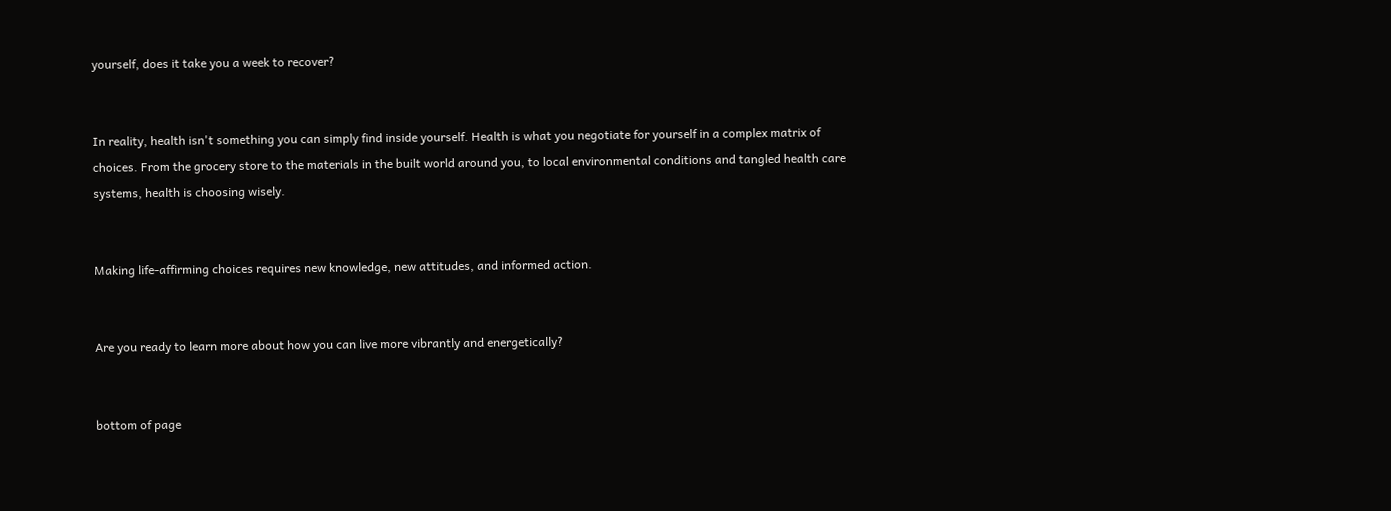yourself, does it take you a week to recover?


In reality, health isn't something you can simply find inside yourself. Health is what you negotiate for yourself in a complex matrix of choices. From the grocery store to the materials in the built world around you, to local environmental conditions and tangled health care systems, health is choosing wisely.


Making life-affirming choices requires new knowledge, new attitudes, and informed action.


Are you ready to learn more about how you can live more vibrantly and energetically?


bottom of page